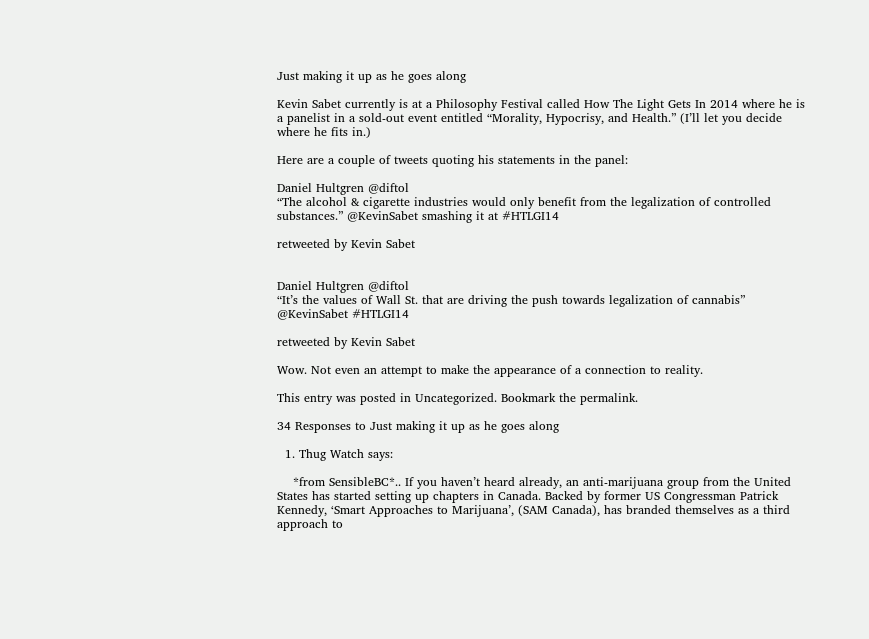Just making it up as he goes along

Kevin Sabet currently is at a Philosophy Festival called How The Light Gets In 2014 where he is a panelist in a sold-out event entitled “Morality, Hypocrisy, and Health.” (I’ll let you decide where he fits in.)

Here are a couple of tweets quoting his statements in the panel:

Daniel Hultgren @diftol
“The alcohol & cigarette industries would only benefit from the legalization of controlled substances.” @KevinSabet smashing it at #HTLGI14

retweeted by Kevin Sabet


Daniel Hultgren @diftol
“It’s the values of Wall St. that are driving the push towards legalization of cannabis” @KevinSabet #HTLGI14

retweeted by Kevin Sabet

Wow. Not even an attempt to make the appearance of a connection to reality.

This entry was posted in Uncategorized. Bookmark the permalink.

34 Responses to Just making it up as he goes along

  1. Thug Watch says:

    *from SensibleBC*.. If you haven’t heard already, an anti-marijuana group from the United States has started setting up chapters in Canada. Backed by former US Congressman Patrick Kennedy, ‘Smart Approaches to Marijuana’, (SAM Canada), has branded themselves as a third approach to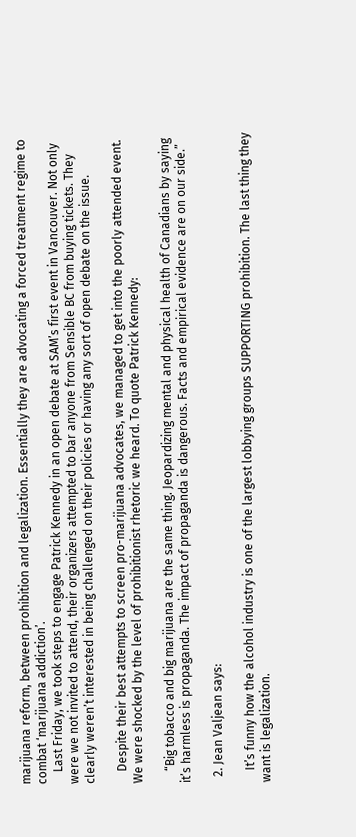marijuana reform, between prohibition and legalization. Essentially they are advocating a forced treatment regime to combat ‘marijuana addiction’.
    Last Friday, we took steps to engage Patrick Kennedy in an open debate at SAM’s first event in Vancouver. Not only were we not invited to attend, their organizers attempted to bar anyone from Sensible BC from buying tickets. They clearly weren’t interested in being challenged on their policies or having any sort of open debate on the issue.

    Despite their best attempts to screen pro-marijuana advocates, we managed to get into the poorly attended event. We were shocked by the level of prohibitionist rhetoric we heard. To quote Patrick Kennedy:

    “Big tobacco and big marijuana are the same thing. Jeopardizing mental and physical health of Canadians by saying it’s harmless is propaganda. The impact of propaganda is dangerous. Facts and empirical evidence are on our side.”

  2. Jean Valjean says:

    It’s funny how the alcohol industry is one of the largest lobbying groups SUPPORTING prohibition. The last thing they want is legalization.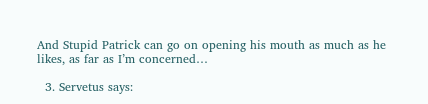And Stupid Patrick can go on opening his mouth as much as he likes, as far as I’m concerned…

  3. Servetus says: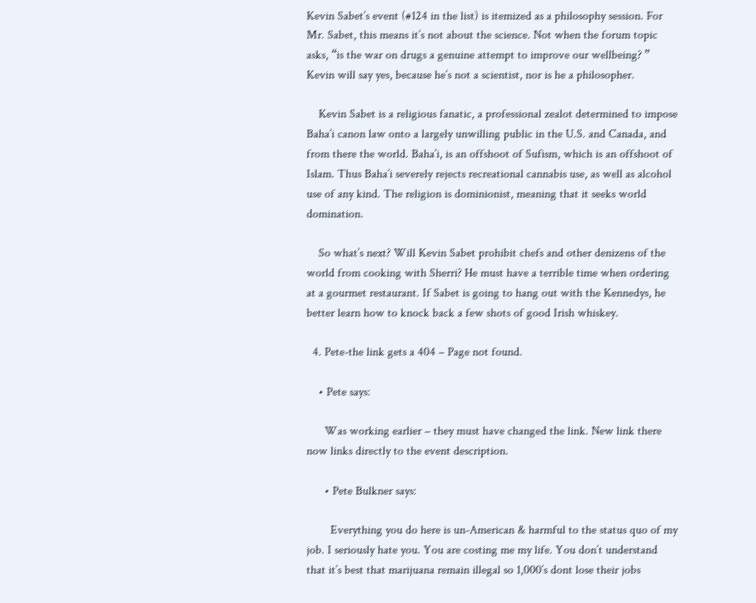Kevin Sabet’s event (#124 in the list) is itemized as a philosophy session. For Mr. Sabet, this means it’s not about the science. Not when the forum topic asks, “is the war on drugs a genuine attempt to improve our wellbeing? ” Kevin will say yes, because he’s not a scientist, nor is he a philosopher.

    Kevin Sabet is a religious fanatic, a professional zealot determined to impose Baha’i canon law onto a largely unwilling public in the U.S. and Canada, and from there the world. Baha’i, is an offshoot of Sufism, which is an offshoot of Islam. Thus Baha’i severely rejects recreational cannabis use, as well as alcohol use of any kind. The religion is dominionist, meaning that it seeks world domination.

    So what’s next? Will Kevin Sabet prohibit chefs and other denizens of the world from cooking with Sherri? He must have a terrible time when ordering at a gourmet restaurant. If Sabet is going to hang out with the Kennedys, he better learn how to knock back a few shots of good Irish whiskey.

  4. Pete-the link gets a 404 – Page not found.

    • Pete says:

      Was working earlier – they must have changed the link. New link there now links directly to the event description.

      • Pete Bulkner says:

        Everything you do here is un-American & harmful to the status quo of my job. I seriously hate you. You are costing me my life. You don’t understand that it’s best that marijuana remain illegal so 1,000’s dont lose their jobs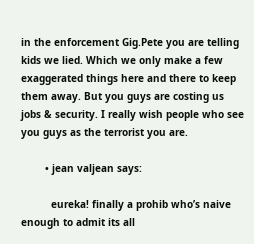in the enforcement Gig.Pete you are telling kids we lied. Which we only make a few exaggerated things here and there to keep them away. But you guys are costing us jobs & security. I really wish people who see you guys as the terrorist you are.

        • jean valjean says:

          eureka! finally a prohib who’s naive enough to admit its all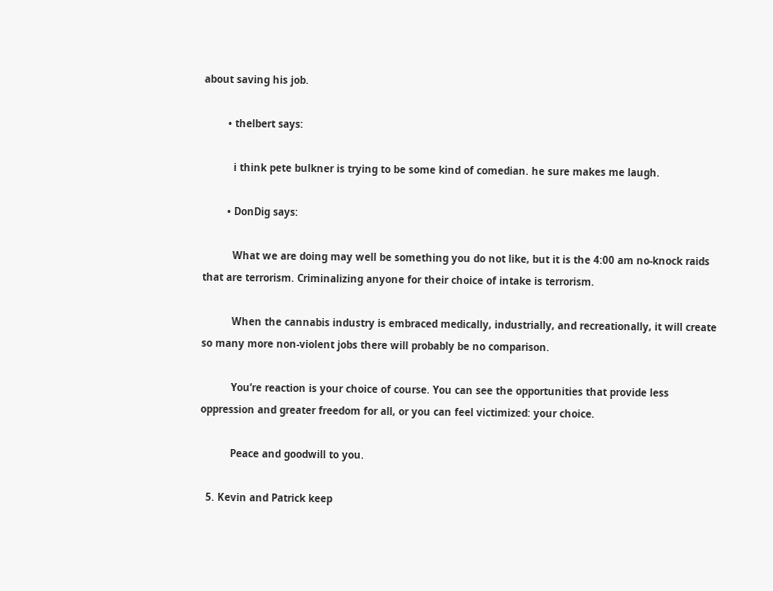about saving his job.

        • thelbert says:

          i think pete bulkner is trying to be some kind of comedian. he sure makes me laugh.

        • DonDig says:

          What we are doing may well be something you do not like, but it is the 4:00 am no-knock raids that are terrorism. Criminalizing anyone for their choice of intake is terrorism.

          When the cannabis industry is embraced medically, industrially, and recreationally, it will create so many more non-violent jobs there will probably be no comparison.

          You’re reaction is your choice of course. You can see the opportunities that provide less oppression and greater freedom for all, or you can feel victimized: your choice.

          Peace and goodwill to you.

  5. Kevin and Patrick keep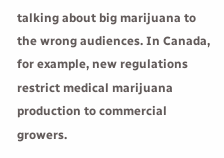talking about big marijuana to the wrong audiences. In Canada, for example, new regulations restrict medical marijuana production to commercial growers.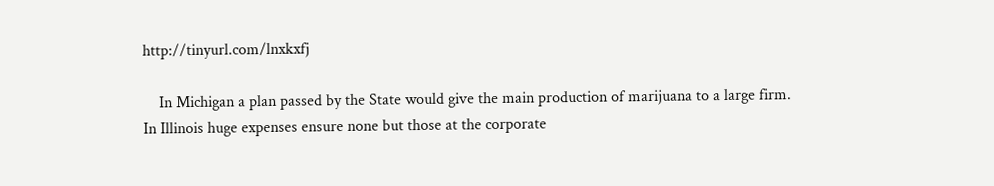http://tinyurl.com/lnxkxfj

    In Michigan a plan passed by the State would give the main production of marijuana to a large firm. In Illinois huge expenses ensure none but those at the corporate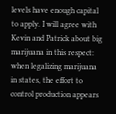levels have enough capital to apply. I will agree with Kevin and Patrick about big marijuana in this respect: when legalizing marijuana in states, the effort to control production appears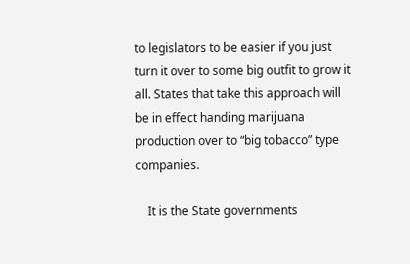to legislators to be easier if you just turn it over to some big outfit to grow it all. States that take this approach will be in effect handing marijuana production over to “big tobacco” type companies.

    It is the State governments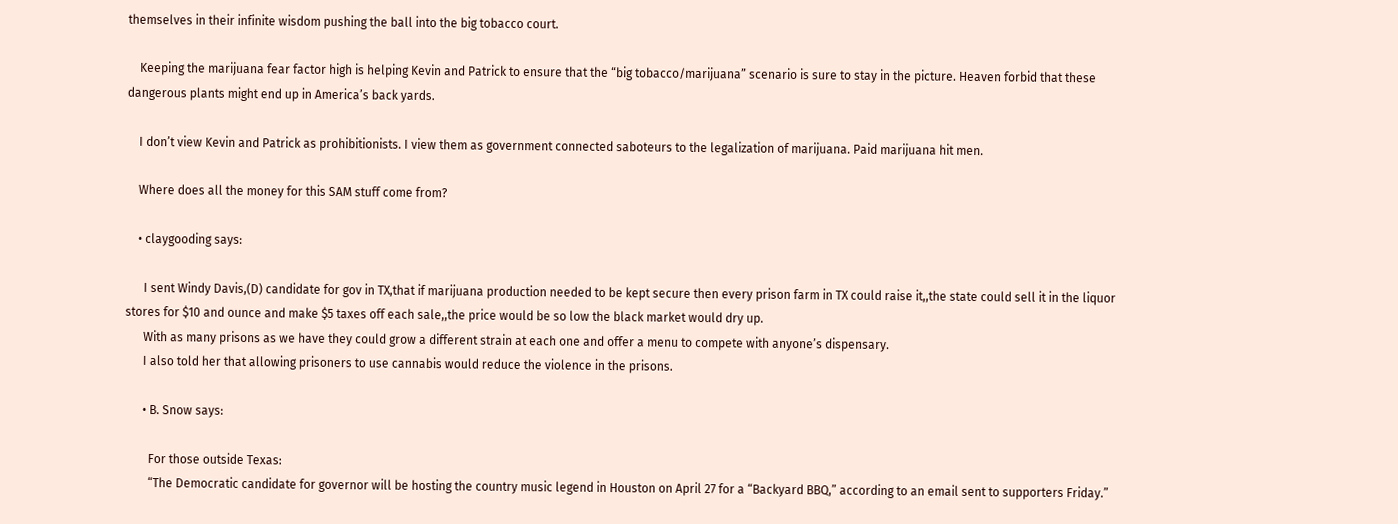themselves in their infinite wisdom pushing the ball into the big tobacco court.

    Keeping the marijuana fear factor high is helping Kevin and Patrick to ensure that the “big tobacco/marijuana” scenario is sure to stay in the picture. Heaven forbid that these dangerous plants might end up in America’s back yards.

    I don’t view Kevin and Patrick as prohibitionists. I view them as government connected saboteurs to the legalization of marijuana. Paid marijuana hit men.

    Where does all the money for this SAM stuff come from?

    • claygooding says:

      I sent Windy Davis,(D) candidate for gov in TX,that if marijuana production needed to be kept secure then every prison farm in TX could raise it,,the state could sell it in the liquor stores for $10 and ounce and make $5 taxes off each sale,,the price would be so low the black market would dry up.
      With as many prisons as we have they could grow a different strain at each one and offer a menu to compete with anyone’s dispensary.
      I also told her that allowing prisoners to use cannabis would reduce the violence in the prisons.

      • B. Snow says:

        For those outside Texas:
        “The Democratic candidate for governor will be hosting the country music legend in Houston on April 27 for a “Backyard BBQ,” according to an email sent to supporters Friday.”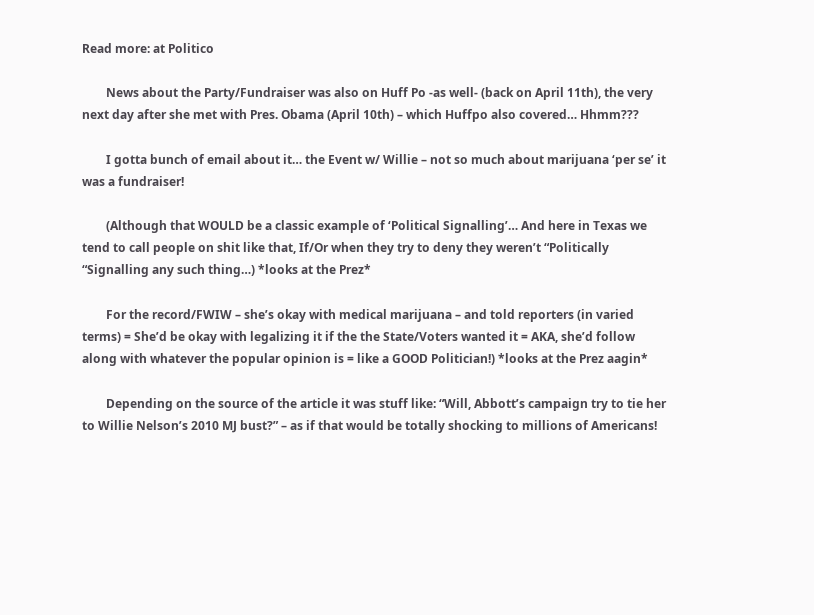Read more: at Politico

        News about the Party/Fundraiser was also on Huff Po -as well- (back on April 11th), the very next day after she met with Pres. Obama (April 10th) – which Huffpo also covered… Hhmm???

        I gotta bunch of email about it… the Event w/ Willie – not so much about marijuana ‘per se’ it was a fundraiser!

        (Although that WOULD be a classic example of ‘Political Signalling’… And here in Texas we tend to call people on shit like that, If/Or when they try to deny they weren’t “Politically “Signalling any such thing…) *looks at the Prez*

        For the record/FWIW – she’s okay with medical marijuana – and told reporters (in varied terms) = She’d be okay with legalizing it if the the State/Voters wanted it = AKA, she’d follow along with whatever the popular opinion is = like a GOOD Politician!) *looks at the Prez aagin*

        Depending on the source of the article it was stuff like: “Will, Abbott’s campaign try to tie her to Willie Nelson’s 2010 MJ bust?” – as if that would be totally shocking to millions of Americans!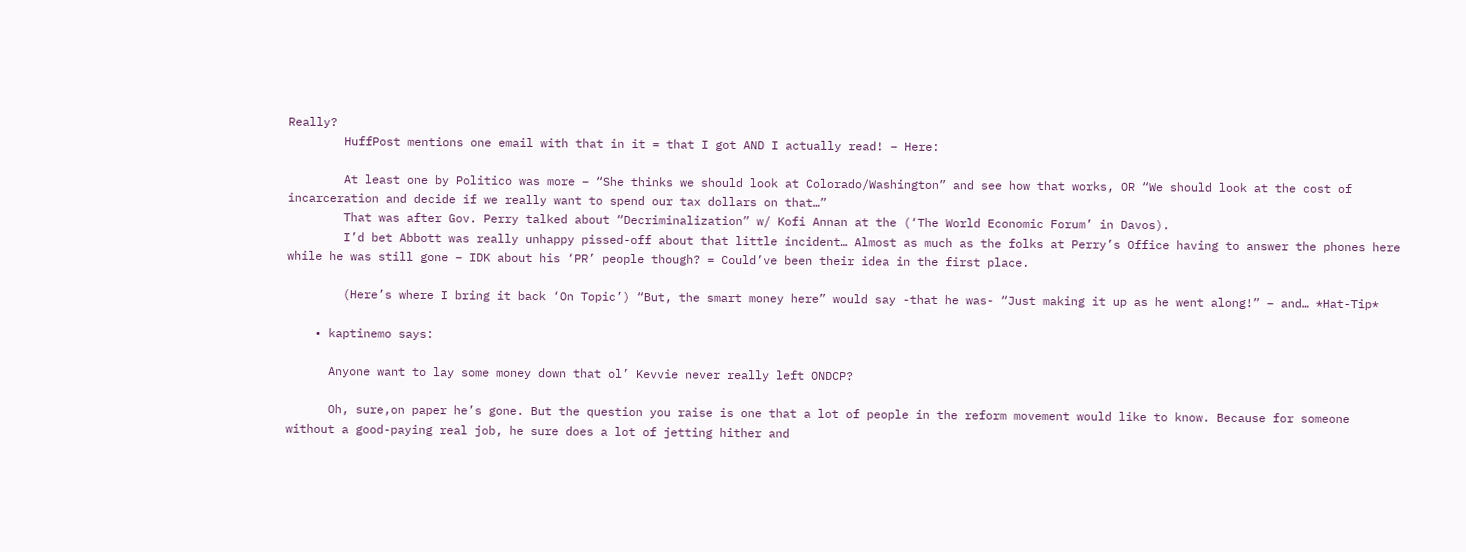Really?
        HuffPost mentions one email with that in it = that I got AND I actually read! – Here:

        At least one by Politico was more – “She thinks we should look at Colorado/Washington” and see how that works, OR “We should look at the cost of incarceration and decide if we really want to spend our tax dollars on that…”
        That was after Gov. Perry talked about “Decriminalization” w/ Kofi Annan at the (‘The World Economic Forum’ in Davos).
        I’d bet Abbott was really unhappy pissed-off about that little incident… Almost as much as the folks at Perry’s Office having to answer the phones here while he was still gone – IDK about his ‘PR’ people though? = Could’ve been their idea in the first place.

        (Here’s where I bring it back ‘On Topic’) “But, the smart money here” would say -that he was- “Just making it up as he went along!” – and… *Hat-Tip*

    • kaptinemo says:

      Anyone want to lay some money down that ol’ Kevvie never really left ONDCP?

      Oh, sure,on paper he’s gone. But the question you raise is one that a lot of people in the reform movement would like to know. Because for someone without a good-paying real job, he sure does a lot of jetting hither and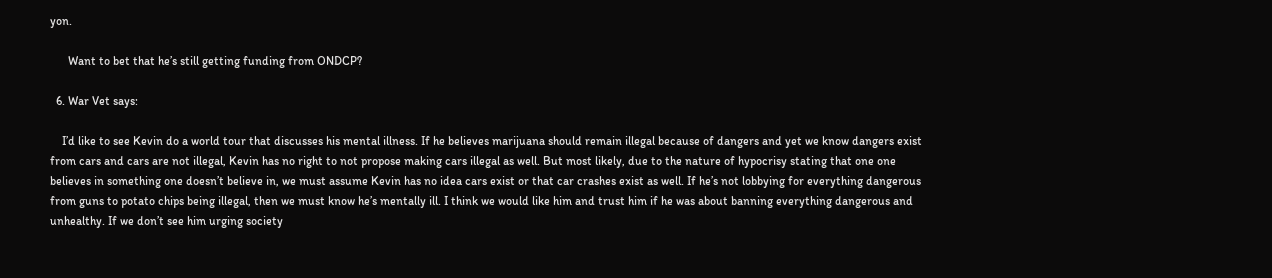yon.

      Want to bet that he’s still getting funding from ONDCP?

  6. War Vet says:

    I’d like to see Kevin do a world tour that discusses his mental illness. If he believes marijuana should remain illegal because of dangers and yet we know dangers exist from cars and cars are not illegal, Kevin has no right to not propose making cars illegal as well. But most likely, due to the nature of hypocrisy stating that one one believes in something one doesn’t believe in, we must assume Kevin has no idea cars exist or that car crashes exist as well. If he’s not lobbying for everything dangerous from guns to potato chips being illegal, then we must know he’s mentally ill. I think we would like him and trust him if he was about banning everything dangerous and unhealthy. If we don’t see him urging society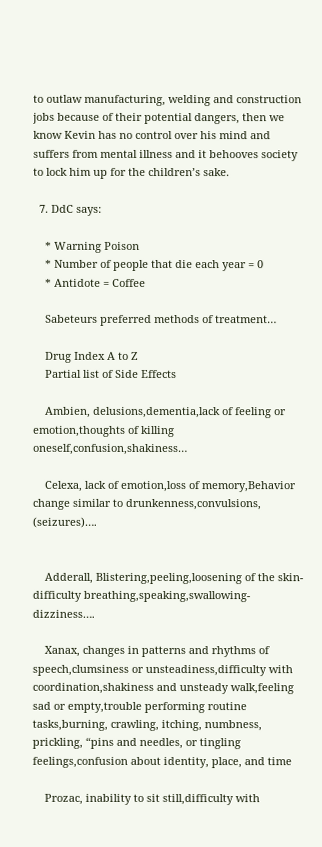to outlaw manufacturing, welding and construction jobs because of their potential dangers, then we know Kevin has no control over his mind and suffers from mental illness and it behooves society to lock him up for the children’s sake.

  7. DdC says:

    * Warning Poison
    * Number of people that die each year = 0
    * Antidote = Coffee

    Sabeteurs preferred methods of treatment…

    Drug Index A to Z
    Partial list of Side Effects

    Ambien, delusions,dementia,lack of feeling or emotion,thoughts of killing oneself,confusion,shakiness…

    Celexa, lack of emotion,loss of memory,Behavior change similar to drunkenness,convulsions, (seizures)….


    Adderall, Blistering,peeling,loosening of the skin-difficulty breathing,speaking,swallowing-dizziness….

    Xanax, changes in patterns and rhythms of speech,clumsiness or unsteadiness,difficulty with coordination,shakiness and unsteady walk,feeling sad or empty,trouble performing routine tasks,burning, crawling, itching, numbness, prickling, “pins and needles, or tingling feelings,confusion about identity, place, and time

    Prozac, inability to sit still,difficulty with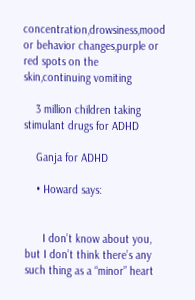concentration,drowsiness,mood or behavior changes,purple or red spots on the skin,continuing vomiting

    3 million children taking stimulant drugs for ADHD

    Ganja for ADHD

    • Howard says:


      I don’t know about you, but I don’t think there’s any such thing as a “minor” heart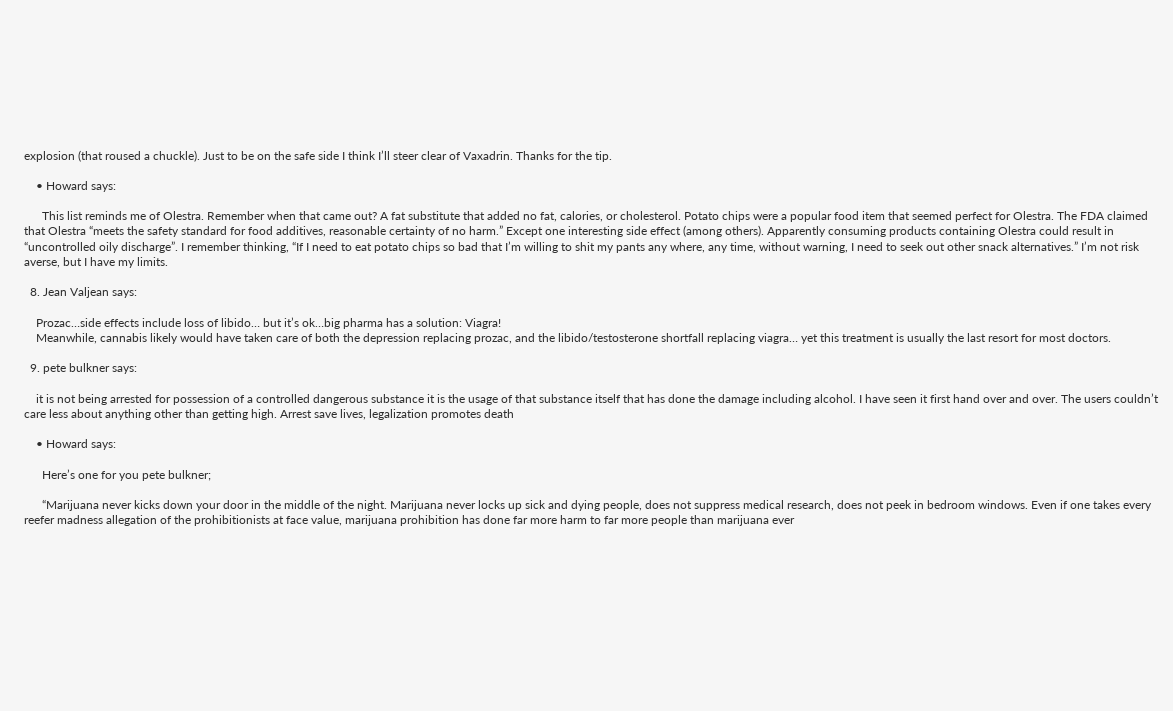explosion (that roused a chuckle). Just to be on the safe side I think I’ll steer clear of Vaxadrin. Thanks for the tip.

    • Howard says:

      This list reminds me of Olestra. Remember when that came out? A fat substitute that added no fat, calories, or cholesterol. Potato chips were a popular food item that seemed perfect for Olestra. The FDA claimed that Olestra “meets the safety standard for food additives, reasonable certainty of no harm.” Except one interesting side effect (among others). Apparently consuming products containing Olestra could result in “uncontrolled oily discharge”. I remember thinking, “If I need to eat potato chips so bad that I’m willing to shit my pants any where, any time, without warning, I need to seek out other snack alternatives.” I’m not risk averse, but I have my limits.

  8. Jean Valjean says:

    Prozac…side effects include loss of libido… but it’s ok…big pharma has a solution: Viagra!
    Meanwhile, cannabis likely would have taken care of both the depression replacing prozac, and the libido/testosterone shortfall replacing viagra… yet this treatment is usually the last resort for most doctors.

  9. pete bulkner says:

    it is not being arrested for possession of a controlled dangerous substance it is the usage of that substance itself that has done the damage including alcohol. I have seen it first hand over and over. The users couldn’t care less about anything other than getting high. Arrest save lives, legalization promotes death

    • Howard says:

      Here’s one for you pete bulkner;

      “Marijuana never kicks down your door in the middle of the night. Marijuana never locks up sick and dying people, does not suppress medical research, does not peek in bedroom windows. Even if one takes every reefer madness allegation of the prohibitionists at face value, marijuana prohibition has done far more harm to far more people than marijuana ever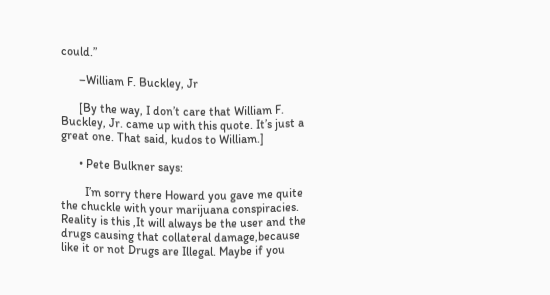could.”

      –William F. Buckley, Jr

      [By the way, I don’t care that William F. Buckley, Jr. came up with this quote. It’s just a great one. That said, kudos to William.]

      • Pete Bulkner says:

        I’m sorry there Howard you gave me quite the chuckle with your marijuana conspiracies. Reality is this ,It will always be the user and the drugs causing that collateral damage,because like it or not Drugs are Illegal. Maybe if you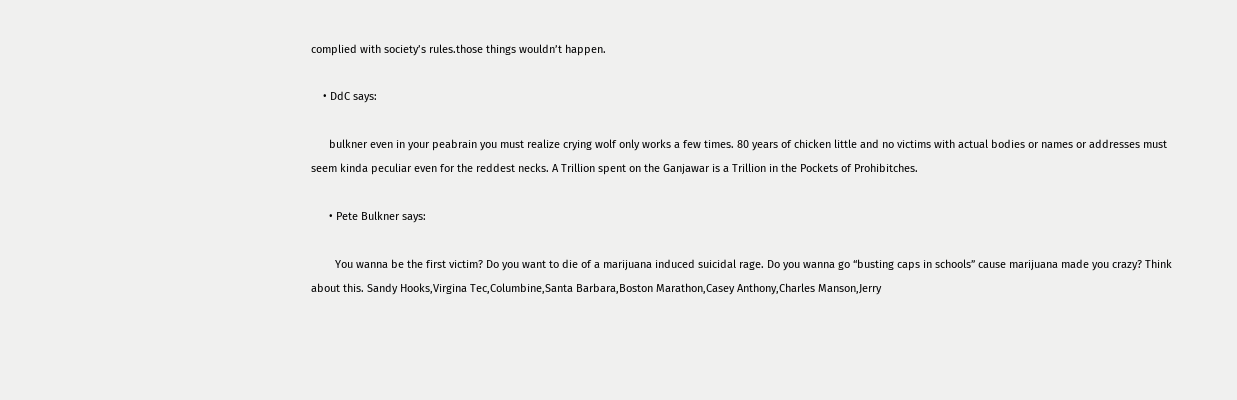complied with society’s rules.those things wouldn’t happen.

    • DdC says:

      bulkner even in your peabrain you must realize crying wolf only works a few times. 80 years of chicken little and no victims with actual bodies or names or addresses must seem kinda peculiar even for the reddest necks. A Trillion spent on the Ganjawar is a Trillion in the Pockets of Prohibitches.

      • Pete Bulkner says:

        You wanna be the first victim? Do you want to die of a marijuana induced suicidal rage. Do you wanna go “busting caps in schools” cause marijuana made you crazy? Think about this. Sandy Hooks,Virgina Tec,Columbine,Santa Barbara,Boston Marathon,Casey Anthony,Charles Manson,Jerry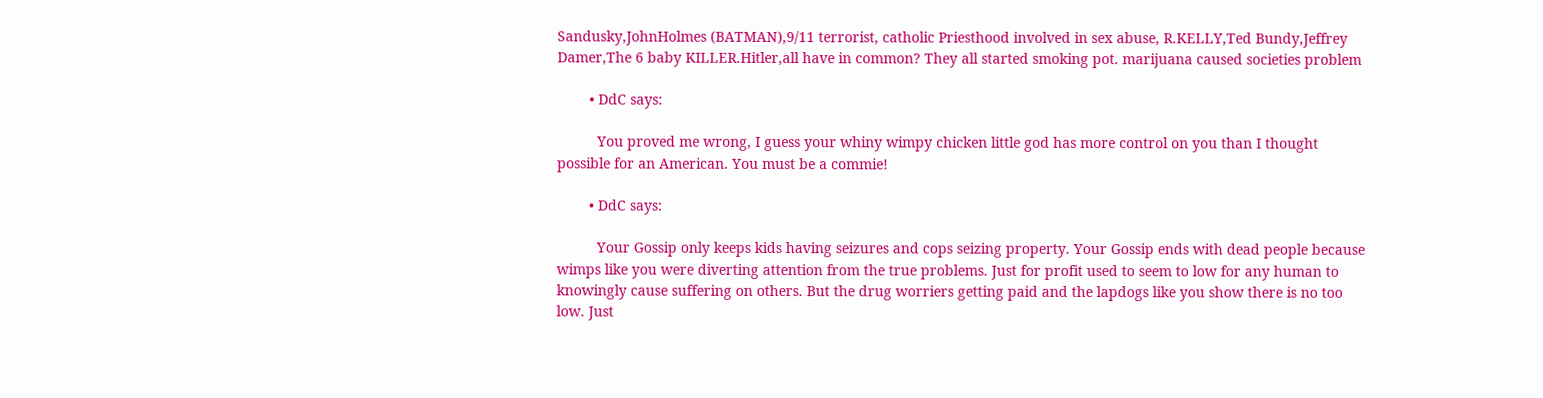Sandusky,JohnHolmes (BATMAN),9/11 terrorist, catholic Priesthood involved in sex abuse, R.KELLY,Ted Bundy,Jeffrey Damer,The 6 baby KILLER.Hitler,all have in common? They all started smoking pot. marijuana caused societies problem

        • DdC says:

          You proved me wrong, I guess your whiny wimpy chicken little god has more control on you than I thought possible for an American. You must be a commie!

        • DdC says:

          Your Gossip only keeps kids having seizures and cops seizing property. Your Gossip ends with dead people because wimps like you were diverting attention from the true problems. Just for profit used to seem to low for any human to knowingly cause suffering on others. But the drug worriers getting paid and the lapdogs like you show there is no too low. Just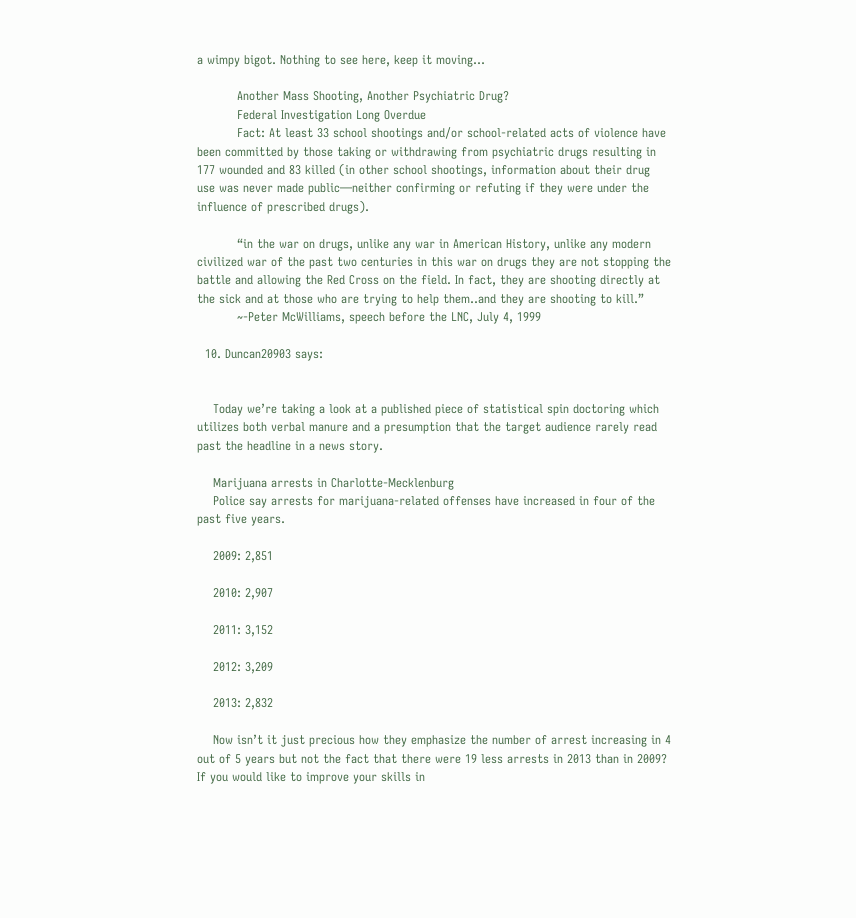a wimpy bigot. Nothing to see here, keep it moving…

          Another Mass Shooting, Another Psychiatric Drug?
          Federal Investigation Long Overdue
          Fact: At least 33 school shootings and/or school-related acts of violence have been committed by those taking or withdrawing from psychiatric drugs resulting in 177 wounded and 83 killed (in other school shootings, information about their drug use was never made public—neither confirming or refuting if they were under the influence of prescribed drugs).

          “in the war on drugs, unlike any war in American History, unlike any modern civilized war of the past two centuries in this war on drugs they are not stopping the battle and allowing the Red Cross on the field. In fact, they are shooting directly at the sick and at those who are trying to help them..and they are shooting to kill.”
          ~-Peter McWilliams, speech before the LNC, July 4, 1999

  10. Duncan20903 says:


    Today we’re taking a look at a published piece of statistical spin doctoring which utilizes both verbal manure and a presumption that the target audience rarely read past the headline in a news story.

    Marijuana arrests in Charlotte-Mecklenburg
    Police say arrests for marijuana-related offenses have increased in four of the past five years.

    2009: 2,851

    2010: 2,907

    2011: 3,152

    2012: 3,209

    2013: 2,832

    Now isn’t it just precious how they emphasize the number of arrest increasing in 4 out of 5 years but not the fact that there were 19 less arrests in 2013 than in 2009? If you would like to improve your skills in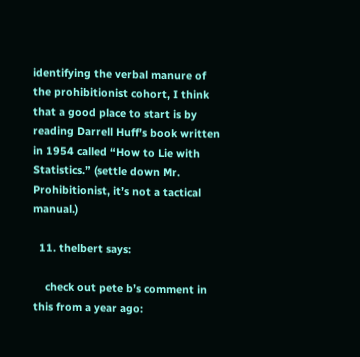identifying the verbal manure of the prohibitionist cohort, I think that a good place to start is by reading Darrell Huff’s book written in 1954 called “How to Lie with Statistics.” (settle down Mr. Prohibitionist, it’s not a tactical manual.)

  11. thelbert says:

    check out pete b’s comment in this from a year ago: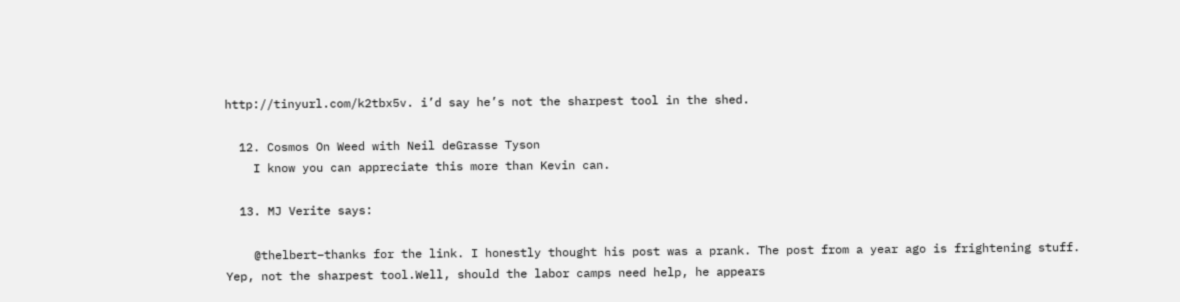http://tinyurl.com/k2tbx5v. i’d say he’s not the sharpest tool in the shed.

  12. Cosmos On Weed with Neil deGrasse Tyson
    I know you can appreciate this more than Kevin can.

  13. MJ Verite says:

    @thelbert–thanks for the link. I honestly thought his post was a prank. The post from a year ago is frightening stuff. Yep, not the sharpest tool.Well, should the labor camps need help, he appears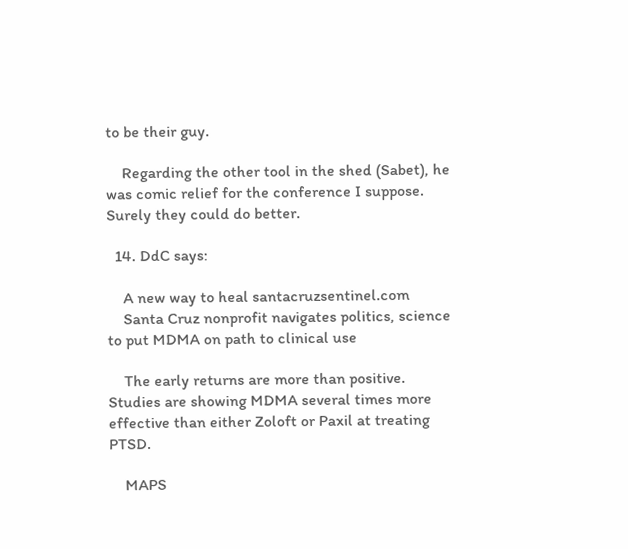to be their guy.

    Regarding the other tool in the shed (Sabet), he was comic relief for the conference I suppose. Surely they could do better.

  14. DdC says:

    A new way to heal santacruzsentinel.com
    Santa Cruz nonprofit navigates politics, science to put MDMA on path to clinical use

    The early returns are more than positive. Studies are showing MDMA several times more effective than either Zoloft or Paxil at treating PTSD.

    MAPS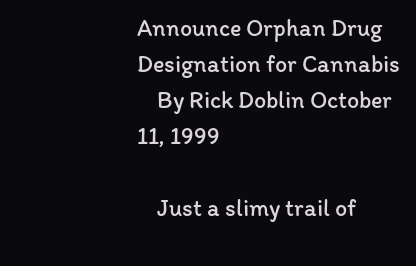Announce Orphan Drug Designation for Cannabis
    By Rick Doblin October 11, 1999

    Just a slimy trail of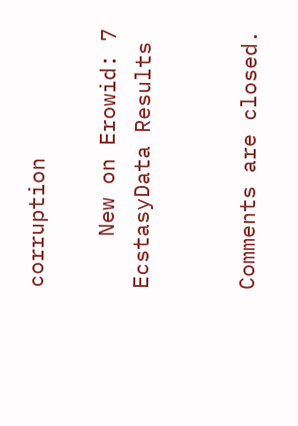corruption

    New on Erowid: 7 EcstasyData Results


Comments are closed.